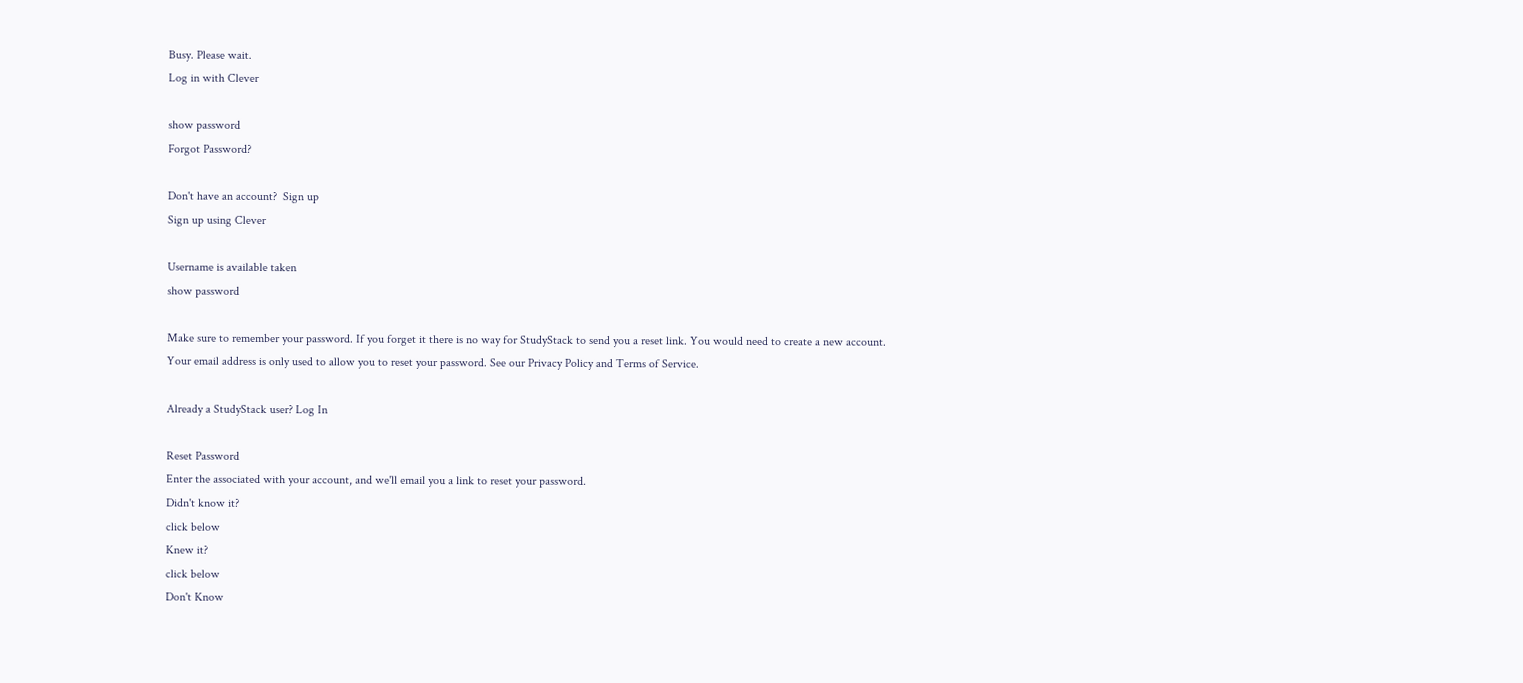Busy. Please wait.
Log in with Clever

show password
Forgot Password?

Don't have an account?  Sign up
Sign up using Clever

Username is available taken
show password

Make sure to remember your password. If you forget it there is no way for StudyStack to send you a reset link. You would need to create a new account.
Your email address is only used to allow you to reset your password. See our Privacy Policy and Terms of Service.

Already a StudyStack user? Log In

Reset Password
Enter the associated with your account, and we'll email you a link to reset your password.
Didn't know it?
click below
Knew it?
click below
Don't Know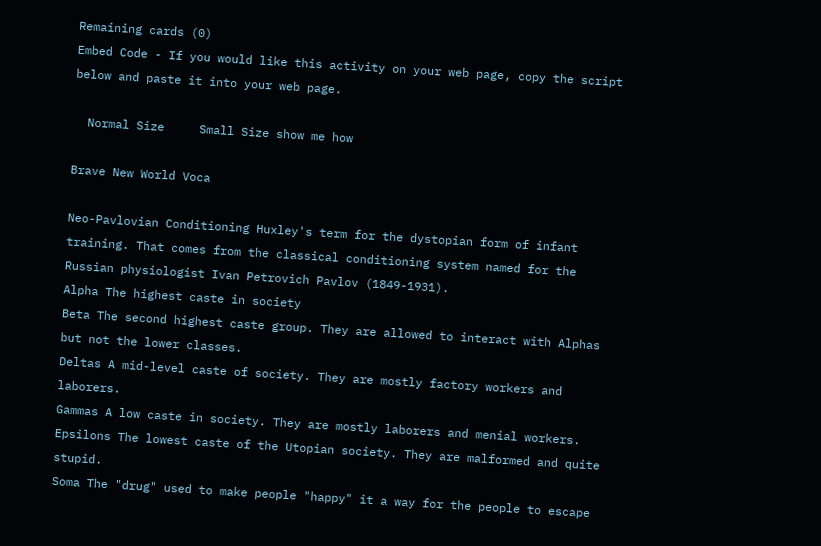Remaining cards (0)
Embed Code - If you would like this activity on your web page, copy the script below and paste it into your web page.

  Normal Size     Small Size show me how

Brave New World Voca

Neo-Pavlovian Conditioning Huxley's term for the dystopian form of infant training. That comes from the classical conditioning system named for the Russian physiologist Ivan Petrovich Pavlov (1849-1931).
Alpha The highest caste in society
Beta The second highest caste group. They are allowed to interact with Alphas but not the lower classes.
Deltas A mid-level caste of society. They are mostly factory workers and laborers.
Gammas A low caste in society. They are mostly laborers and menial workers.
Epsilons The lowest caste of the Utopian society. They are malformed and quite stupid.
Soma The "drug" used to make people "happy" it a way for the people to escape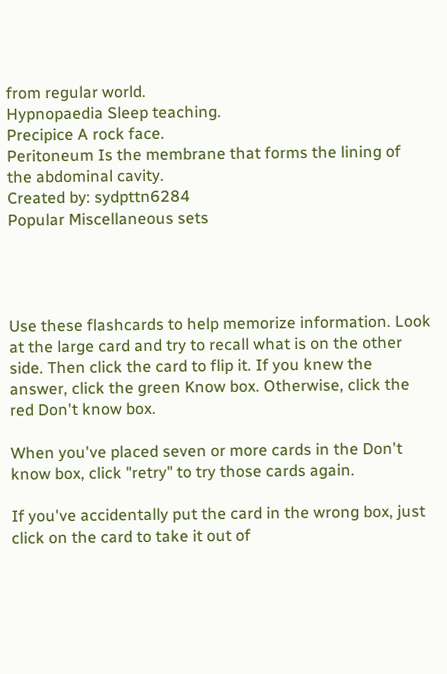from regular world.
Hypnopaedia Sleep teaching.
Precipice A rock face.
Peritoneum Is the membrane that forms the lining of the abdominal cavity.
Created by: sydpttn6284
Popular Miscellaneous sets




Use these flashcards to help memorize information. Look at the large card and try to recall what is on the other side. Then click the card to flip it. If you knew the answer, click the green Know box. Otherwise, click the red Don't know box.

When you've placed seven or more cards in the Don't know box, click "retry" to try those cards again.

If you've accidentally put the card in the wrong box, just click on the card to take it out of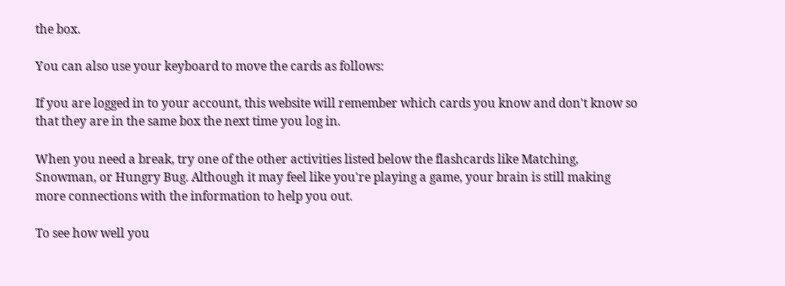the box.

You can also use your keyboard to move the cards as follows:

If you are logged in to your account, this website will remember which cards you know and don't know so that they are in the same box the next time you log in.

When you need a break, try one of the other activities listed below the flashcards like Matching, Snowman, or Hungry Bug. Although it may feel like you're playing a game, your brain is still making more connections with the information to help you out.

To see how well you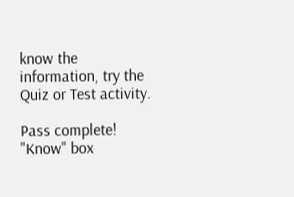know the information, try the Quiz or Test activity.

Pass complete!
"Know" box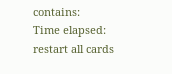contains:
Time elapsed:
restart all cards